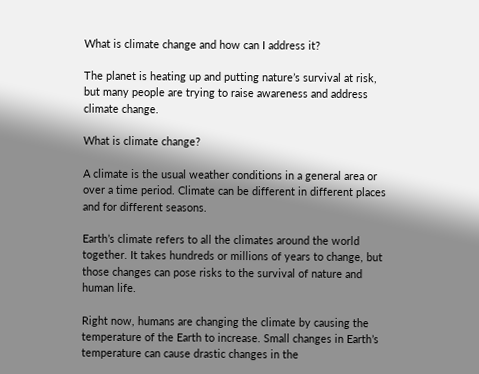What is climate change and how can I address it?

The planet is heating up and putting nature’s survival at risk, but many people are trying to raise awareness and address climate change.

What is climate change?

A climate is the usual weather conditions in a general area or over a time period. Climate can be different in different places and for different seasons.

Earth’s climate refers to all the climates around the world together. It takes hundreds or millions of years to change, but those changes can pose risks to the survival of nature and human life.

Right now, humans are changing the climate by causing the temperature of the Earth to increase. Small changes in Earth’s temperature can cause drastic changes in the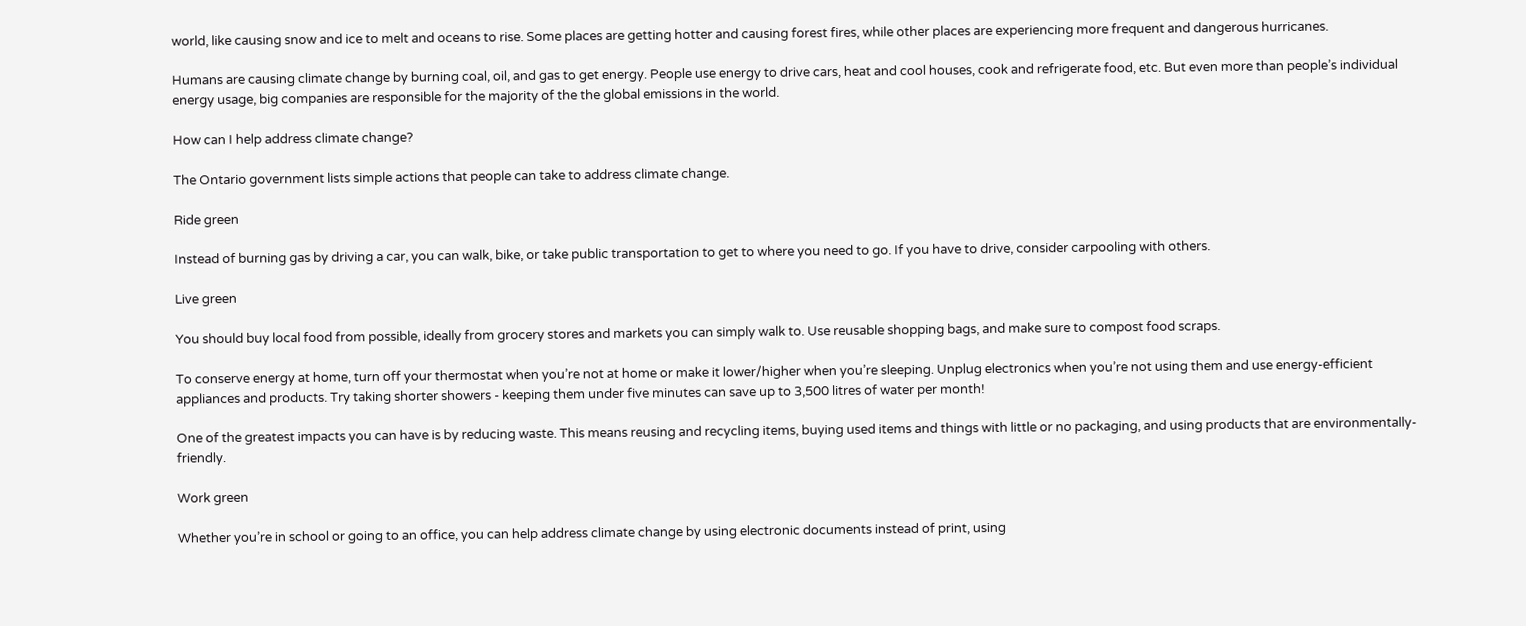world, like causing snow and ice to melt and oceans to rise. Some places are getting hotter and causing forest fires, while other places are experiencing more frequent and dangerous hurricanes.

Humans are causing climate change by burning coal, oil, and gas to get energy. People use energy to drive cars, heat and cool houses, cook and refrigerate food, etc. But even more than people’s individual energy usage, big companies are responsible for the majority of the the global emissions in the world.

How can I help address climate change?

The Ontario government lists simple actions that people can take to address climate change.

Ride green

Instead of burning gas by driving a car, you can walk, bike, or take public transportation to get to where you need to go. If you have to drive, consider carpooling with others.

Live green

You should buy local food from possible, ideally from grocery stores and markets you can simply walk to. Use reusable shopping bags, and make sure to compost food scraps.

To conserve energy at home, turn off your thermostat when you’re not at home or make it lower/higher when you’re sleeping. Unplug electronics when you’re not using them and use energy-efficient appliances and products. Try taking shorter showers - keeping them under five minutes can save up to 3,500 litres of water per month!

One of the greatest impacts you can have is by reducing waste. This means reusing and recycling items, buying used items and things with little or no packaging, and using products that are environmentally-friendly.

Work green

Whether you’re in school or going to an office, you can help address climate change by using electronic documents instead of print, using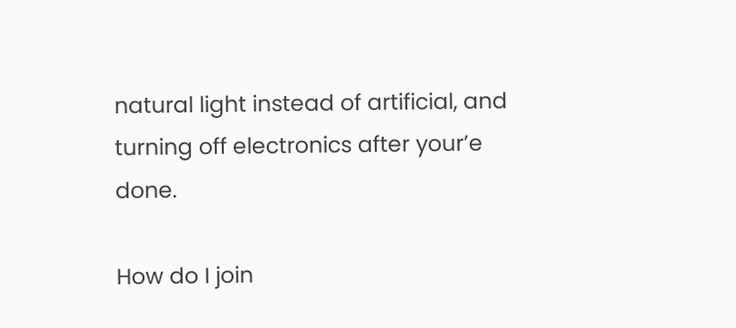natural light instead of artificial, and turning off electronics after your’e done.

How do I join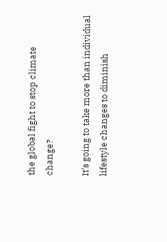the global fight to stop climate change?

It’s going to take more than individual lifestyle changes to diminish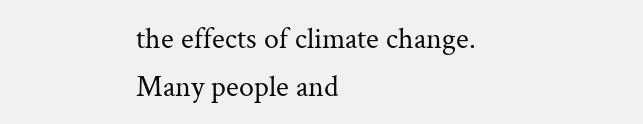the effects of climate change. Many people and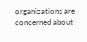organizations are concerned about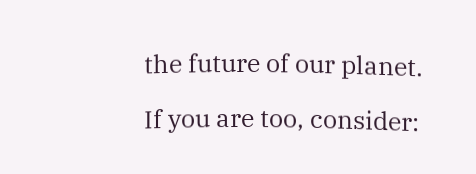the future of our planet.

If you are too, consider: